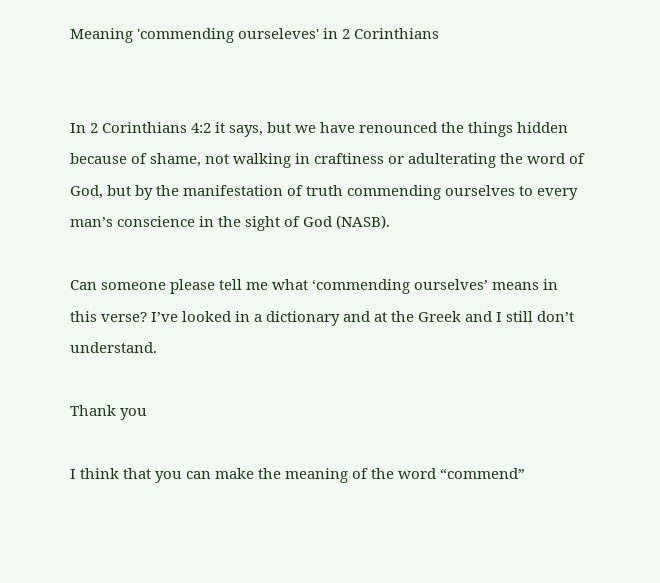Meaning 'commending ourseleves' in 2 Corinthians


In 2 Corinthians 4:2 it says, but we have renounced the things hidden because of shame, not walking in craftiness or adulterating the word of God, but by the manifestation of truth commending ourselves to every man’s conscience in the sight of God (NASB).

Can someone please tell me what ‘commending ourselves’ means in this verse? I’ve looked in a dictionary and at the Greek and I still don’t understand.

Thank you

I think that you can make the meaning of the word “commend”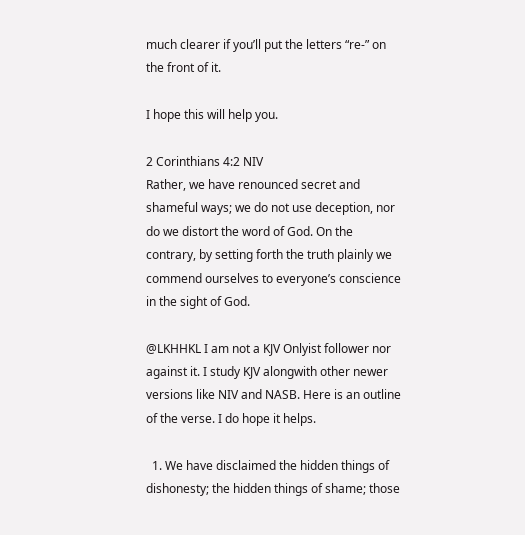much clearer if you’ll put the letters “re-” on the front of it.

I hope this will help you.

2 Corinthians 4:2 NIV
Rather, we have renounced secret and shameful ways; we do not use deception, nor do we distort the word of God. On the contrary, by setting forth the truth plainly we commend ourselves to everyone’s conscience in the sight of God.

@LKHHKL I am not a KJV Onlyist follower nor against it. I study KJV alongwith other newer versions like NIV and NASB. Here is an outline of the verse. I do hope it helps.

  1. We have disclaimed the hidden things of dishonesty; the hidden things of shame; those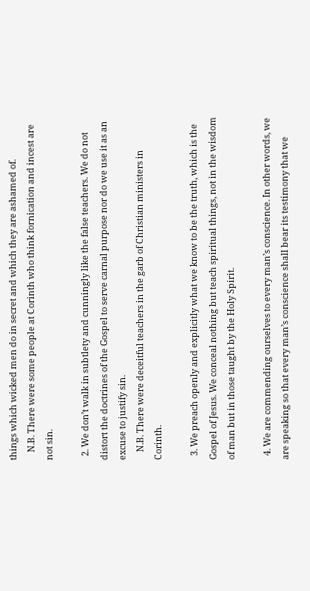things which wicked men do in secret and which they are ashamed of.
    N.B. There were some people at Corinth who think fornication and incest are not sin.

  2. We don’t walk in subtlety and cunningly like the false teachers. We do not distort the doctrines of the Gospel to serve carnal purpose nor do we use it as an excuse to justify sin.
    N.B. There were deceitful teachers in the garb of Christian ministers in Corinth.

  3. We preach openly and explicitly what we know to be the truth, which is the Gospel of Jesus. We conceal nothing but teach spiritual things, not in the wisdom of man but in those taught by the Holy Spirit.

  4. We are commending ourselves to every man’s conscience. In other words, we are speaking so that every man’s conscience shall bear its testimony that we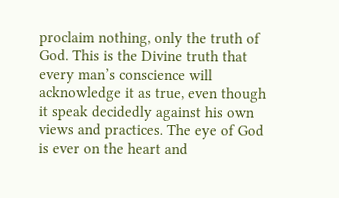proclaim nothing, only the truth of God. This is the Divine truth that every man’s conscience will acknowledge it as true, even though it speak decidedly against his own views and practices. The eye of God is ever on the heart and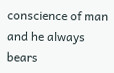conscience of man and he always bears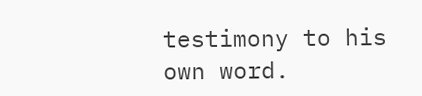testimony to his own word.